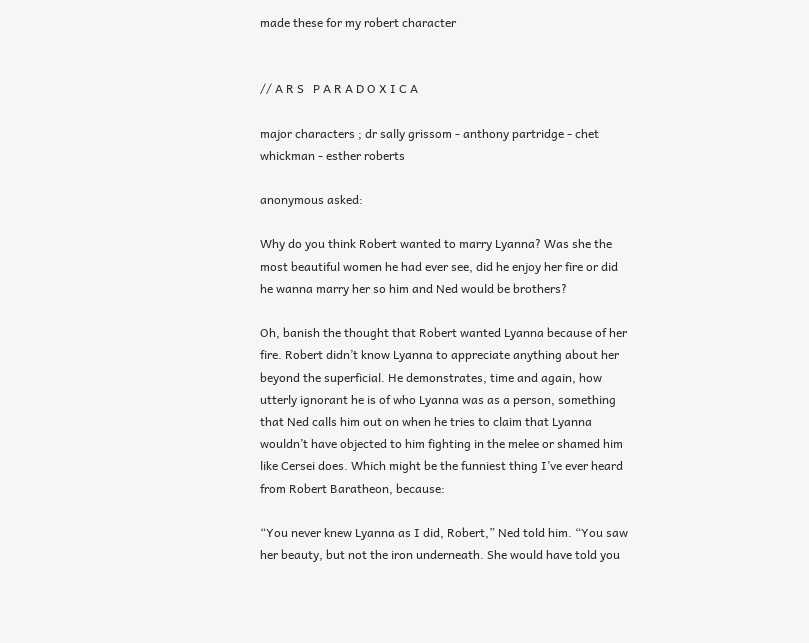made these for my robert character


// A R S   P A R A D O X I C A

major characters ; dr sally grissom - anthony partridge - chet whickman - esther roberts

anonymous asked:

Why do you think Robert wanted to marry Lyanna? Was she the most beautiful women he had ever see, did he enjoy her fire or did he wanna marry her so him and Ned would be brothers?

Oh, banish the thought that Robert wanted Lyanna because of her fire. Robert didn’t know Lyanna to appreciate anything about her beyond the superficial. He demonstrates, time and again, how utterly ignorant he is of who Lyanna was as a person, something that Ned calls him out on when he tries to claim that Lyanna wouldn’t have objected to him fighting in the melee or shamed him like Cersei does. Which might be the funniest thing I’ve ever heard from Robert Baratheon, because:

“You never knew Lyanna as I did, Robert,” Ned told him. “You saw her beauty, but not the iron underneath. She would have told you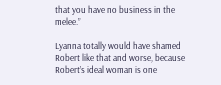that you have no business in the melee.”

Lyanna totally would have shamed Robert like that and worse, because Robert’s ideal woman is one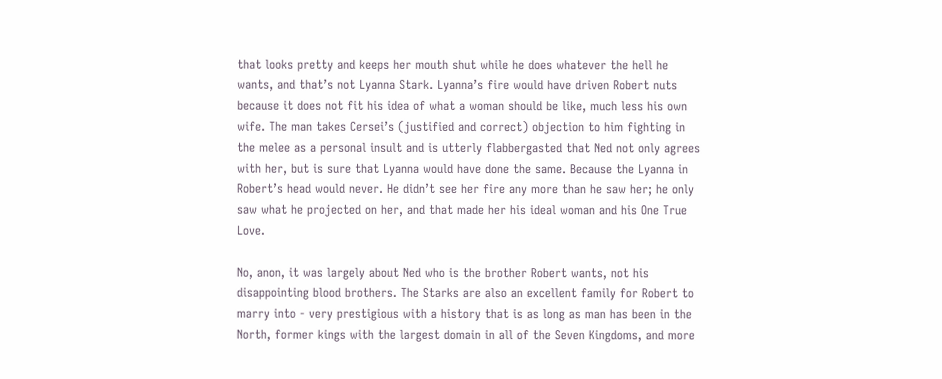that looks pretty and keeps her mouth shut while he does whatever the hell he wants, and that’s not Lyanna Stark. Lyanna’s fire would have driven Robert nuts because it does not fit his idea of what a woman should be like, much less his own wife. The man takes Cersei’s (justified and correct) objection to him fighting in the melee as a personal insult and is utterly flabbergasted that Ned not only agrees with her, but is sure that Lyanna would have done the same. Because the Lyanna in Robert’s head would never. He didn’t see her fire any more than he saw her; he only saw what he projected on her, and that made her his ideal woman and his One True Love.

No, anon, it was largely about Ned who is the brother Robert wants, not his disappointing blood brothers. The Starks are also an excellent family for Robert to marry into - very prestigious with a history that is as long as man has been in the North, former kings with the largest domain in all of the Seven Kingdoms, and more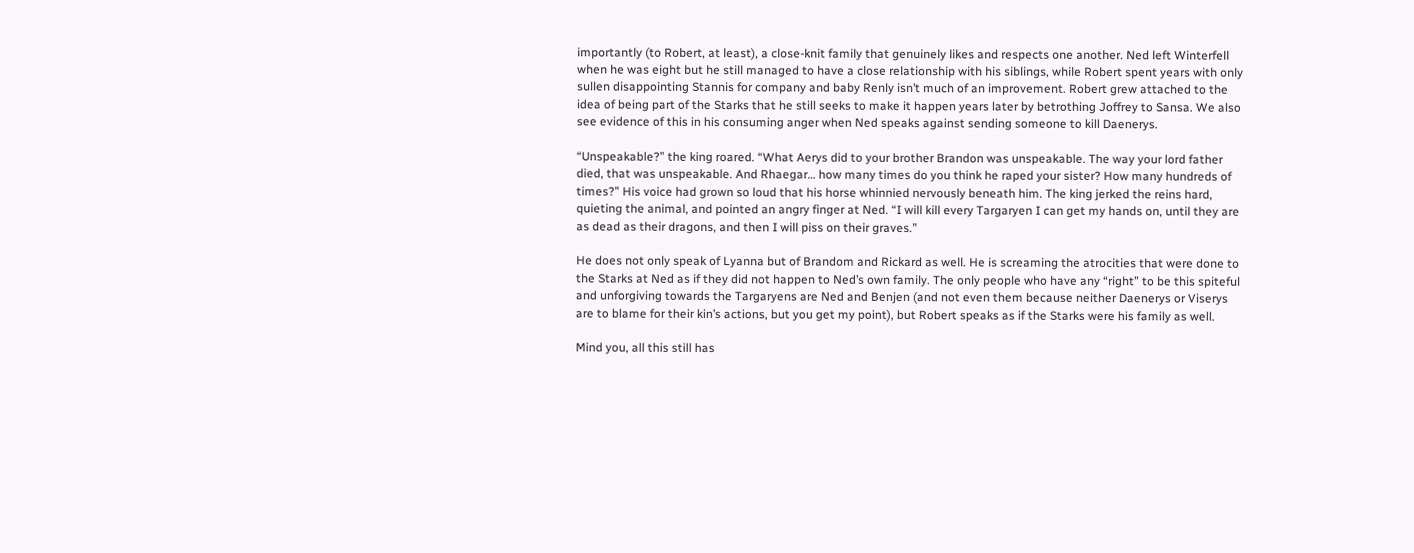importantly (to Robert, at least), a close-knit family that genuinely likes and respects one another. Ned left Winterfell when he was eight but he still managed to have a close relationship with his siblings, while Robert spent years with only sullen disappointing Stannis for company and baby Renly isn’t much of an improvement. Robert grew attached to the idea of being part of the Starks that he still seeks to make it happen years later by betrothing Joffrey to Sansa. We also see evidence of this in his consuming anger when Ned speaks against sending someone to kill Daenerys.

“Unspeakable?” the king roared. “What Aerys did to your brother Brandon was unspeakable. The way your lord father died, that was unspeakable. And Rhaegar… how many times do you think he raped your sister? How many hundreds of times?” His voice had grown so loud that his horse whinnied nervously beneath him. The king jerked the reins hard, quieting the animal, and pointed an angry finger at Ned. “I will kill every Targaryen I can get my hands on, until they are as dead as their dragons, and then I will piss on their graves.”

He does not only speak of Lyanna but of Brandom and Rickard as well. He is screaming the atrocities that were done to the Starks at Ned as if they did not happen to Ned’s own family. The only people who have any “right” to be this spiteful and unforgiving towards the Targaryens are Ned and Benjen (and not even them because neither Daenerys or Viserys are to blame for their kin’s actions, but you get my point), but Robert speaks as if the Starks were his family as well.

Mind you, all this still has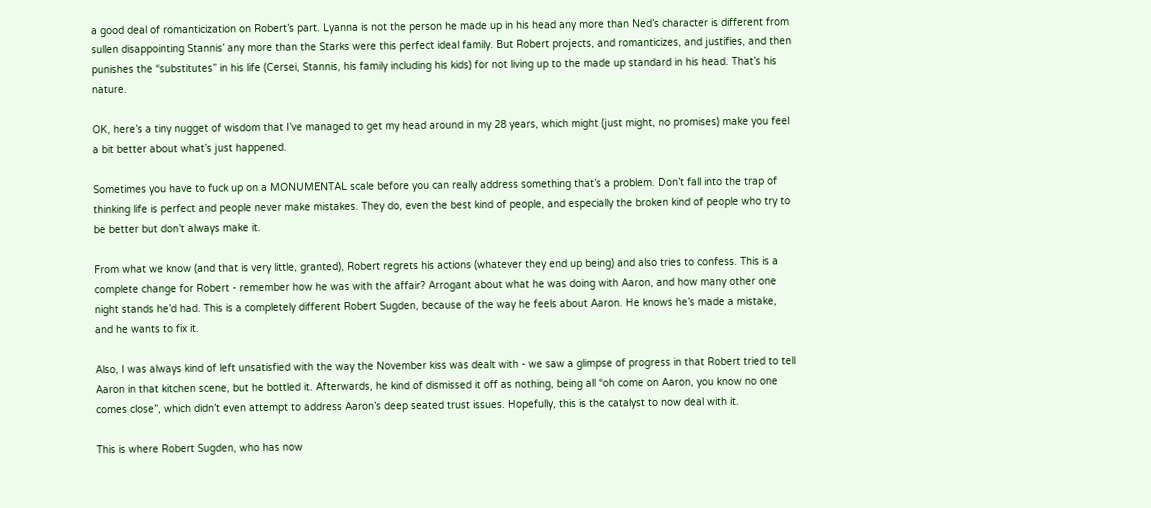a good deal of romanticization on Robert’s part. Lyanna is not the person he made up in his head any more than Ned’s character is different from sullen disappointing Stannis’ any more than the Starks were this perfect ideal family. But Robert projects, and romanticizes, and justifies, and then punishes the “substitutes” in his life (Cersei, Stannis, his family including his kids) for not living up to the made up standard in his head. That’s his nature.

OK, here’s a tiny nugget of wisdom that I’ve managed to get my head around in my 28 years, which might (just might, no promises) make you feel a bit better about what’s just happened.

Sometimes you have to fuck up on a MONUMENTAL scale before you can really address something that’s a problem. Don’t fall into the trap of thinking life is perfect and people never make mistakes. They do, even the best kind of people, and especially the broken kind of people who try to be better but don’t always make it.

From what we know (and that is very little, granted), Robert regrets his actions (whatever they end up being) and also tries to confess. This is a complete change for Robert - remember how he was with the affair? Arrogant about what he was doing with Aaron, and how many other one night stands he’d had. This is a completely different Robert Sugden, because of the way he feels about Aaron. He knows he’s made a mistake, and he wants to fix it.

Also, I was always kind of left unsatisfied with the way the November kiss was dealt with - we saw a glimpse of progress in that Robert tried to tell Aaron in that kitchen scene, but he bottled it. Afterwards, he kind of dismissed it off as nothing, being all “oh come on Aaron, you know no one comes close”, which didn’t even attempt to address Aaron’s deep seated trust issues. Hopefully, this is the catalyst to now deal with it.

This is where Robert Sugden, who has now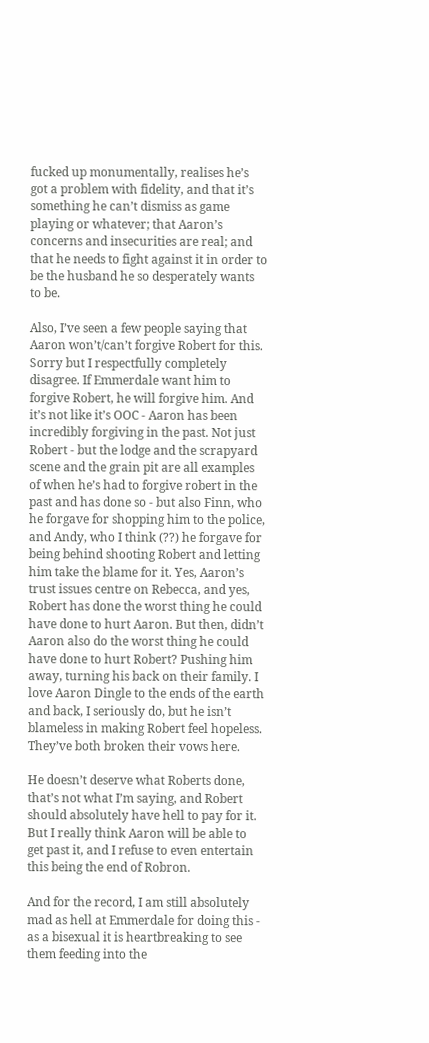fucked up monumentally, realises he’s got a problem with fidelity, and that it’s something he can’t dismiss as game playing or whatever; that Aaron’s concerns and insecurities are real; and that he needs to fight against it in order to be the husband he so desperately wants to be.

Also, I’ve seen a few people saying that Aaron won’t/can’t forgive Robert for this. Sorry but I respectfully completely disagree. If Emmerdale want him to forgive Robert, he will forgive him. And it’s not like it’s OOC - Aaron has been incredibly forgiving in the past. Not just Robert - but the lodge and the scrapyard scene and the grain pit are all examples of when he’s had to forgive robert in the past and has done so - but also Finn, who he forgave for shopping him to the police, and Andy, who I think (??) he forgave for being behind shooting Robert and letting him take the blame for it. Yes, Aaron’s trust issues centre on Rebecca, and yes, Robert has done the worst thing he could have done to hurt Aaron. But then, didn’t Aaron also do the worst thing he could have done to hurt Robert? Pushing him away, turning his back on their family. I love Aaron Dingle to the ends of the earth and back, I seriously do, but he isn’t blameless in making Robert feel hopeless. They’ve both broken their vows here.

He doesn’t deserve what Roberts done, that’s not what I’m saying, and Robert should absolutely have hell to pay for it. But I really think Aaron will be able to get past it, and I refuse to even entertain this being the end of Robron.

And for the record, I am still absolutely mad as hell at Emmerdale for doing this - as a bisexual it is heartbreaking to see them feeding into the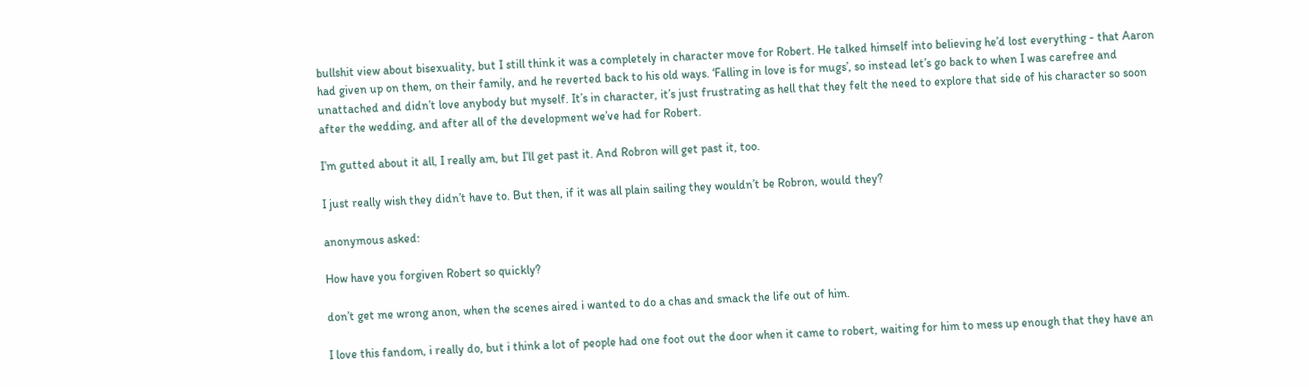bullshit view about bisexuality, but I still think it was a completely in character move for Robert. He talked himself into believing he’d lost everything - that Aaron had given up on them, on their family, and he reverted back to his old ways. ‘Falling in love is for mugs’, so instead let’s go back to when I was carefree and unattached and didn’t love anybody but myself. It’s in character, it’s just frustrating as hell that they felt the need to explore that side of his character so soon after the wedding, and after all of the development we’ve had for Robert.

I’m gutted about it all, I really am, but I’ll get past it. And Robron will get past it, too.

I just really wish they didn’t have to. But then, if it was all plain sailing they wouldn’t be Robron, would they?

anonymous asked:

How have you forgiven Robert so quickly?

don’t get me wrong anon, when the scenes aired i wanted to do a chas and smack the life out of him.

I love this fandom, i really do, but i think a lot of people had one foot out the door when it came to robert, waiting for him to mess up enough that they have an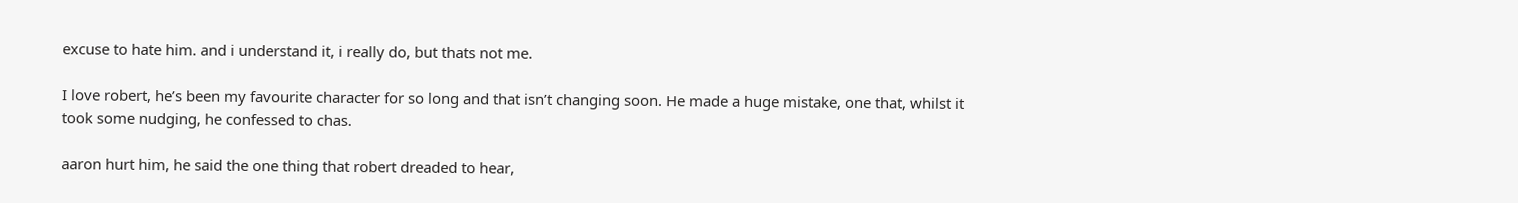excuse to hate him. and i understand it, i really do, but thats not me.

I love robert, he’s been my favourite character for so long and that isn’t changing soon. He made a huge mistake, one that, whilst it took some nudging, he confessed to chas.

aaron hurt him, he said the one thing that robert dreaded to hear,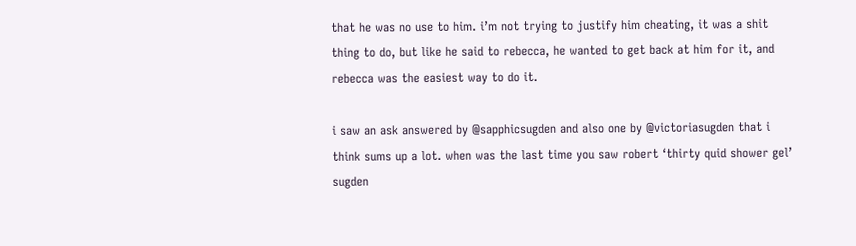that he was no use to him. i’m not trying to justify him cheating, it was a shit thing to do, but like he said to rebecca, he wanted to get back at him for it, and rebecca was the easiest way to do it.

i saw an ask answered by @sapphicsugden and also one by @victoriasugden that i think sums up a lot. when was the last time you saw robert ‘thirty quid shower gel’ sugden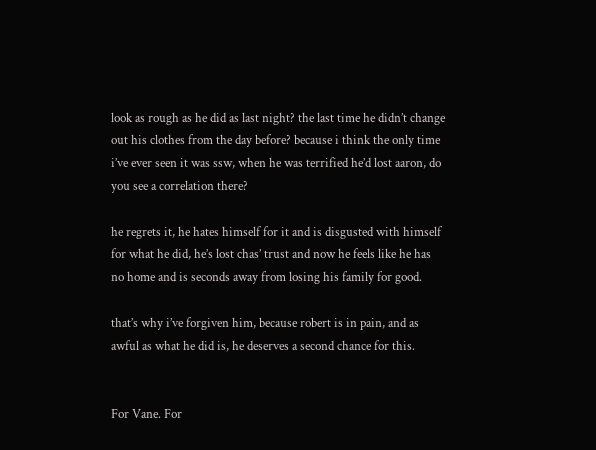look as rough as he did as last night? the last time he didn’t change out his clothes from the day before? because i think the only time i’ve ever seen it was ssw, when he was terrified he’d lost aaron, do you see a correlation there?

he regrets it, he hates himself for it and is disgusted with himself for what he did, he’s lost chas’ trust and now he feels like he has no home and is seconds away from losing his family for good.

that’s why i’ve forgiven him, because robert is in pain, and as awful as what he did is, he deserves a second chance for this.


For Vane. For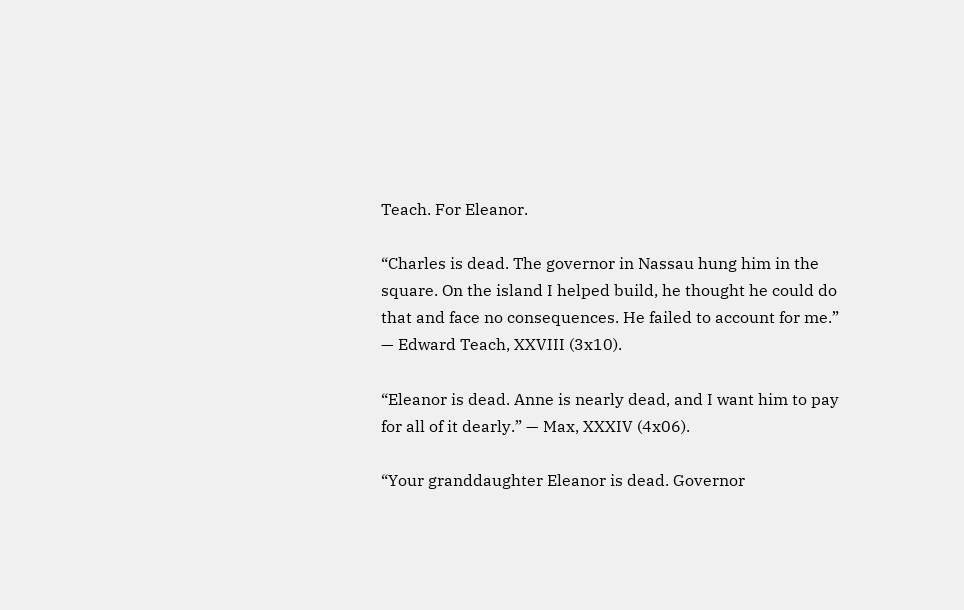Teach. For Eleanor.

“Charles is dead. The governor in Nassau hung him in the square. On the island I helped build, he thought he could do that and face no consequences. He failed to account for me.” — Edward Teach, XXVIII (3x10).

“Eleanor is dead. Anne is nearly dead, and I want him to pay for all of it dearly.” — Max, XXXIV (4x06).

“Your granddaughter Eleanor is dead. Governor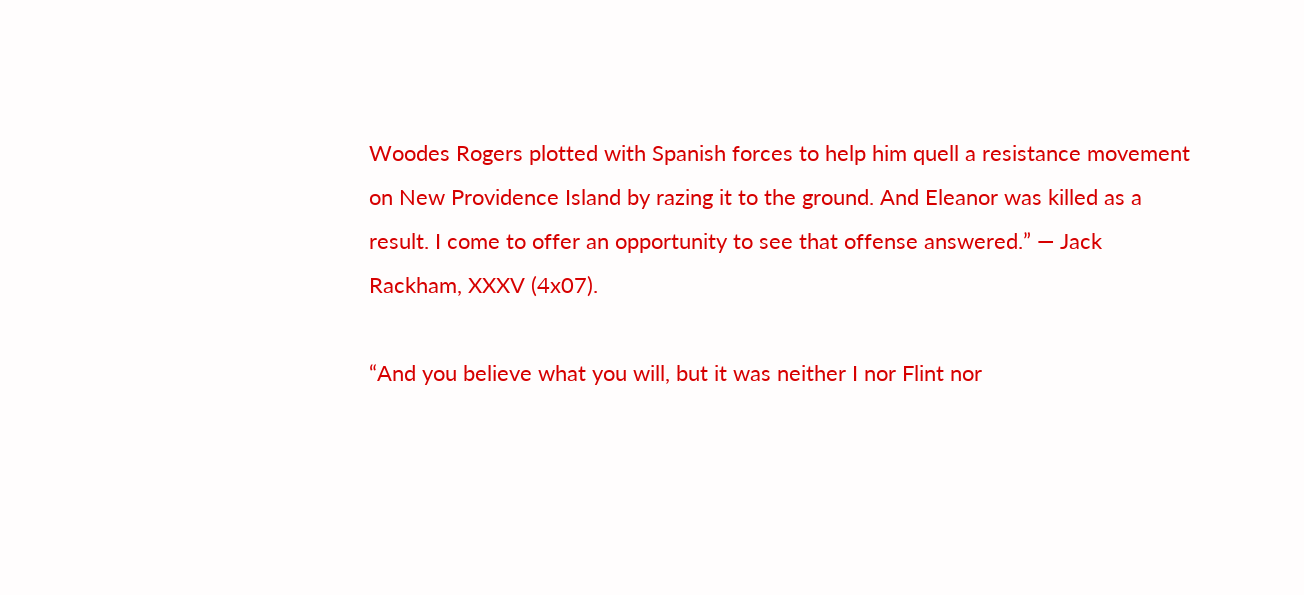Woodes Rogers plotted with Spanish forces to help him quell a resistance movement on New Providence Island by razing it to the ground. And Eleanor was killed as a result. I come to offer an opportunity to see that offense answered.” — Jack Rackham, XXXV (4x07).

“And you believe what you will, but it was neither I nor Flint nor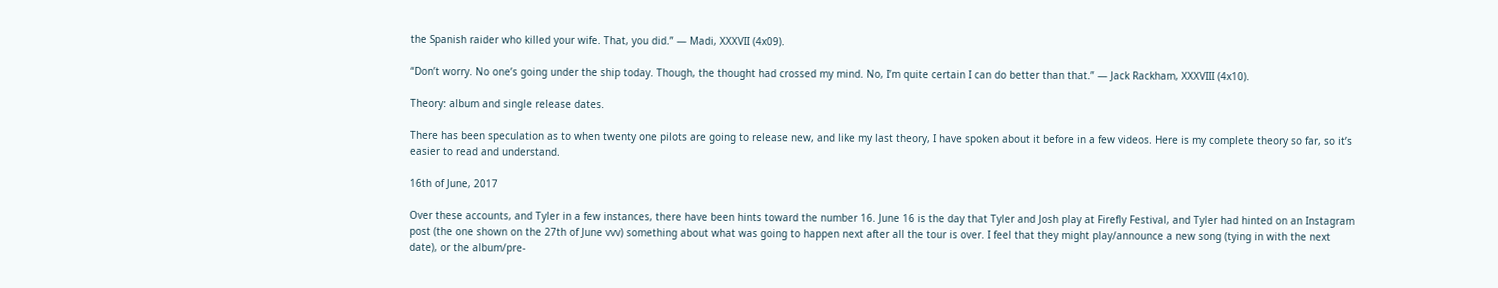the Spanish raider who killed your wife. That, you did.” — Madi, XXXVII (4x09).

“Don’t worry. No one’s going under the ship today. Though, the thought had crossed my mind. No, I’m quite certain I can do better than that.” — Jack Rackham, XXXVIII (4x10).

Theory: album and single release dates.

There has been speculation as to when twenty one pilots are going to release new, and like my last theory, I have spoken about it before in a few videos. Here is my complete theory so far, so it’s easier to read and understand.

16th of June, 2017

Over these accounts, and Tyler in a few instances, there have been hints toward the number 16. June 16 is the day that Tyler and Josh play at Firefly Festival, and Tyler had hinted on an Instagram post (the one shown on the 27th of June vvv) something about what was going to happen next after all the tour is over. I feel that they might play/announce a new song (tying in with the next date), or the album/pre-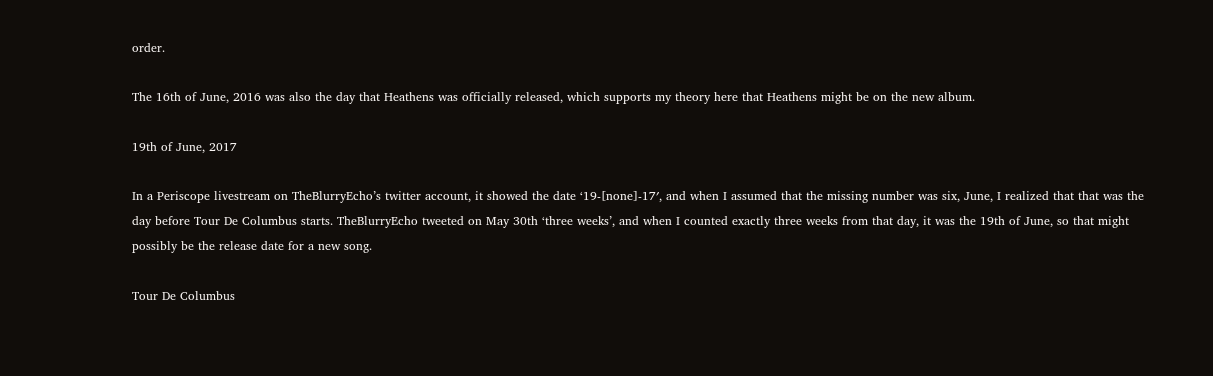order.

The 16th of June, 2016 was also the day that Heathens was officially released, which supports my theory here that Heathens might be on the new album.

19th of June, 2017

In a Periscope livestream on TheBlurryEcho’s twitter account, it showed the date ‘19-[none]-17′, and when I assumed that the missing number was six, June, I realized that that was the day before Tour De Columbus starts. TheBlurryEcho tweeted on May 30th ‘three weeks’, and when I counted exactly three weeks from that day, it was the 19th of June, so that might possibly be the release date for a new song.

Tour De Columbus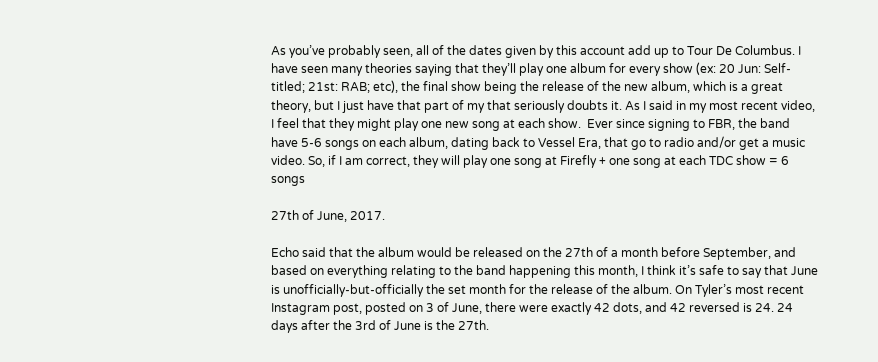As you’ve probably seen, all of the dates given by this account add up to Tour De Columbus. I have seen many theories saying that they’ll play one album for every show (ex: 20 Jun: Self-titled; 21st: RAB; etc), the final show being the release of the new album, which is a great theory, but I just have that part of my that seriously doubts it. As I said in my most recent video, I feel that they might play one new song at each show.  Ever since signing to FBR, the band have 5-6 songs on each album, dating back to Vessel Era, that go to radio and/or get a music video. So, if I am correct, they will play one song at Firefly + one song at each TDC show = 6 songs

27th of June, 2017.

Echo said that the album would be released on the 27th of a month before September, and based on everything relating to the band happening this month, I think it’s safe to say that June is unofficially-but-officially the set month for the release of the album. On Tyler’s most recent Instagram post, posted on 3 of June, there were exactly 42 dots, and 42 reversed is 24. 24 days after the 3rd of June is the 27th.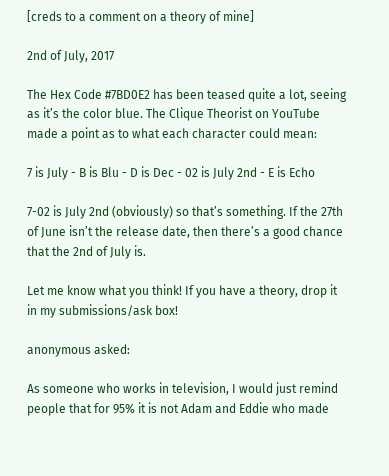[creds to a comment on a theory of mine]

2nd of July, 2017

The Hex Code #7BD0E2 has been teased quite a lot, seeing as it’s the color blue. The Clique Theorist on YouTube made a point as to what each character could mean:

7 is July - B is Blu - D is Dec - 02 is July 2nd - E is Echo

7-02 is July 2nd (obviously) so that’s something. If the 27th of June isn’t the release date, then there’s a good chance that the 2nd of July is.

Let me know what you think! If you have a theory, drop it in my submissions/ask box!

anonymous asked:

As someone who works in television, I would just remind people that for 95% it is not Adam and Eddie who made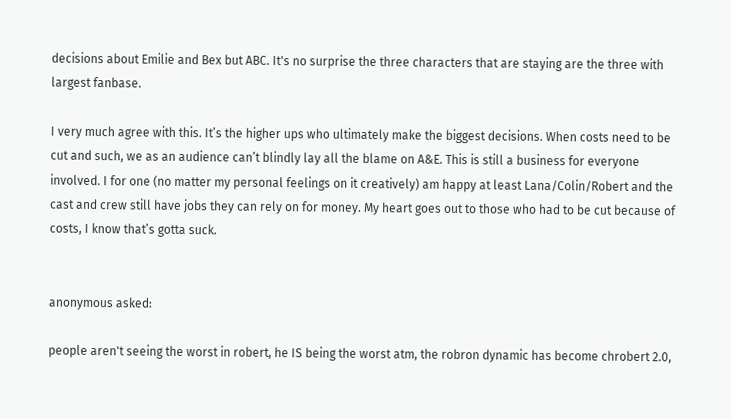decisions about Emilie and Bex but ABC. It's no surprise the three characters that are staying are the three with largest fanbase.

I very much agree with this. It’s the higher ups who ultimately make the biggest decisions. When costs need to be cut and such, we as an audience can’t blindly lay all the blame on A&E. This is still a business for everyone involved. I for one (no matter my personal feelings on it creatively) am happy at least Lana/Colin/Robert and the cast and crew still have jobs they can rely on for money. My heart goes out to those who had to be cut because of costs, I know that’s gotta suck.


anonymous asked:

people aren't seeing the worst in robert, he IS being the worst atm, the robron dynamic has become chrobert 2.0,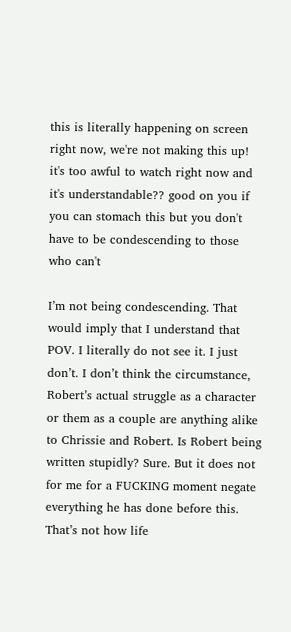this is literally happening on screen right now, we're not making this up! it's too awful to watch right now and it's understandable?? good on you if you can stomach this but you don't have to be condescending to those who can't

I’m not being condescending. That would imply that I understand that POV. I literally do not see it. I just don’t. I don’t think the circumstance, Robert’s actual struggle as a character or them as a couple are anything alike to Chrissie and Robert. Is Robert being written stupidly? Sure. But it does not for me for a FUCKING moment negate everything he has done before this. That’s not how life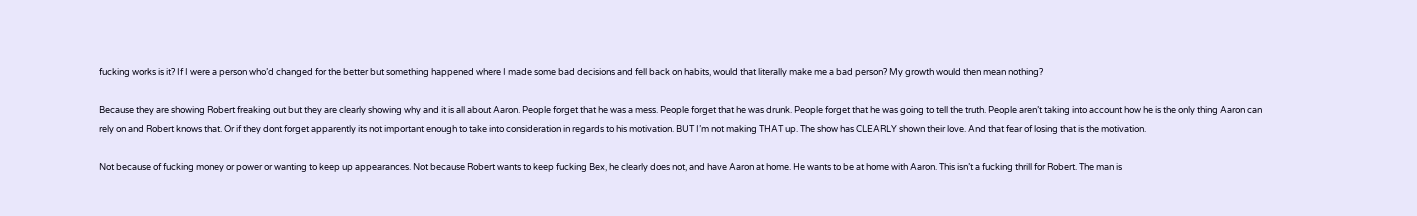fucking works is it? If I were a person who’d changed for the better but something happened where I made some bad decisions and fell back on habits, would that literally make me a bad person? My growth would then mean nothing?

Because they are showing Robert freaking out but they are clearly showing why and it is all about Aaron. People forget that he was a mess. People forget that he was drunk. People forget that he was going to tell the truth. People aren’t taking into account how he is the only thing Aaron can rely on and Robert knows that. Or if they dont forget apparently its not important enough to take into consideration in regards to his motivation. BUT I’m not making THAT up. The show has CLEARLY shown their love. And that fear of losing that is the motivation.

Not because of fucking money or power or wanting to keep up appearances. Not because Robert wants to keep fucking Bex, he clearly does not, and have Aaron at home. He wants to be at home with Aaron. This isn’t a fucking thrill for Robert. The man is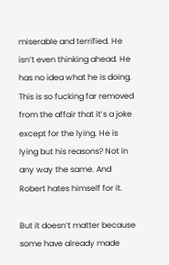miserable and terrified. He isn’t even thinking ahead. He has no idea what he is doing. This is so fucking far removed from the affair that it’s a joke except for the lying. He is lying but his reasons? Not in any way the same. And Robert hates himself for it.

But it doesn’t matter because some have already made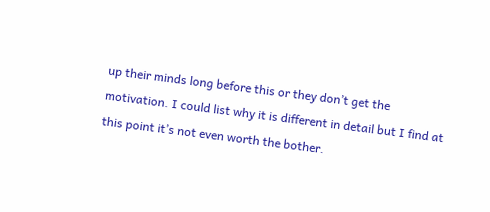up their minds long before this or they don’t get the motivation. I could list why it is different in detail but I find at this point it’s not even worth the bother.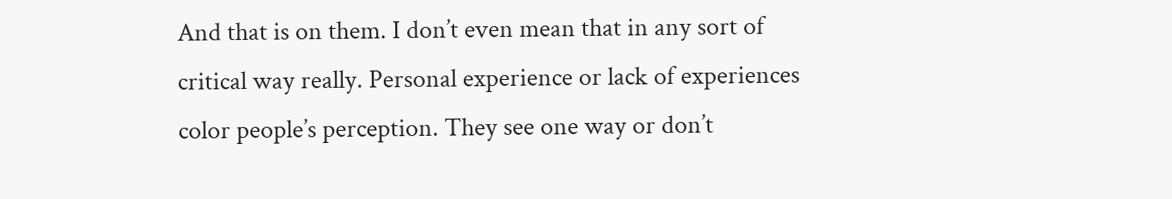And that is on them. I don’t even mean that in any sort of critical way really. Personal experience or lack of experiences color people’s perception. They see one way or don’t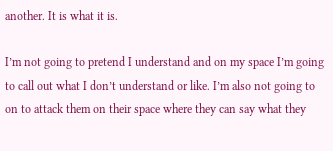another. It is what it is.

I’m not going to pretend I understand and on my space I’m going to call out what I don’t understand or like. I’m also not going to on to attack them on their space where they can say what they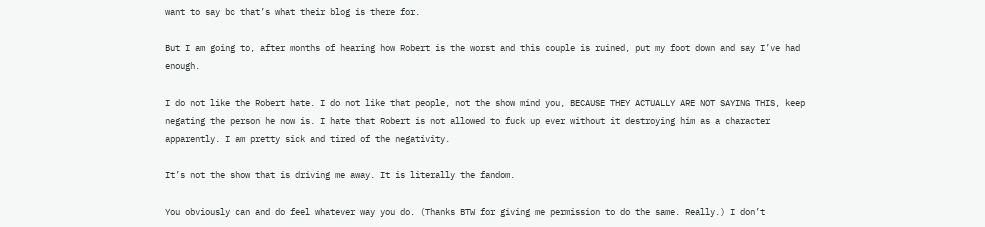want to say bc that’s what their blog is there for.

But I am going to, after months of hearing how Robert is the worst and this couple is ruined, put my foot down and say I’ve had enough.

I do not like the Robert hate. I do not like that people, not the show mind you, BECAUSE THEY ACTUALLY ARE NOT SAYING THIS, keep negating the person he now is. I hate that Robert is not allowed to fuck up ever without it destroying him as a character apparently. I am pretty sick and tired of the negativity.

It’s not the show that is driving me away. It is literally the fandom.

You obviously can and do feel whatever way you do. (Thanks BTW for giving me permission to do the same. Really.) I don’t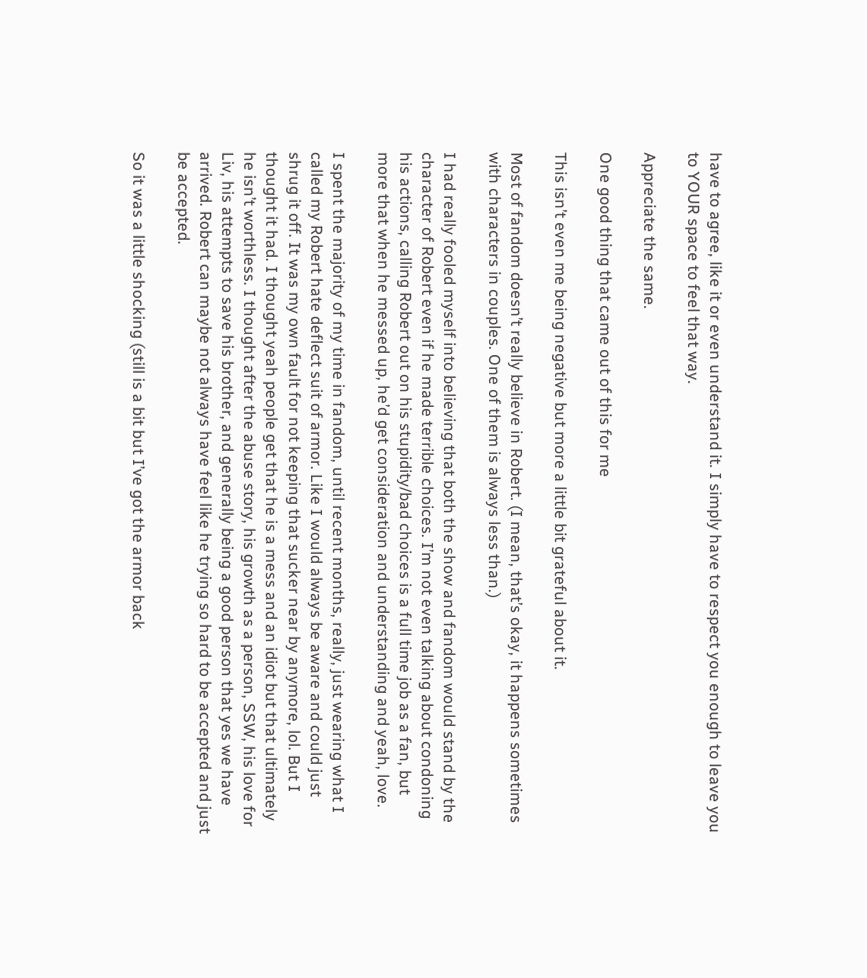have to agree, like it or even understand it. I simply have to respect you enough to leave you to YOUR space to feel that way.

Appreciate the same.

One good thing that came out of this for me

This isn’t even me being negative but more a little bit grateful about it.

Most of fandom doesn’t really believe in Robert. (I mean, that’s okay, it happens sometimes with characters in couples. One of them is always less than.)

I had really fooled myself into believing that both the show and fandom would stand by the character of Robert even if he made terrible choices. I’m not even talking about condoning his actions, calling Robert out on his stupidity/bad choices is a full time job as a fan, but more that when he messed up, he’d get consideration and understanding and yeah, love.

I spent the majority of my time in fandom, until recent months, really, just wearing what I called my Robert hate deflect suit of armor. Like I would always be aware and could just shrug it off. It was my own fault for not keeping that sucker near by anymore, lol. But I thought it had. I thought yeah people get that he is a mess and an idiot but that ultimately he isn’t worthless. I thought after the abuse story, his growth as a person, SSW, his love for Liv, his attempts to save his brother, and generally being a good person that yes we have arrived. Robert can maybe not always have feel like he trying so hard to be accepted and just be accepted.

So it was a little shocking (still is a bit but I’ve got the armor back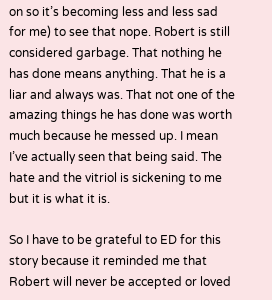on so it’s becoming less and less sad for me) to see that nope. Robert is still considered garbage. That nothing he has done means anything. That he is a liar and always was. That not one of the amazing things he has done was worth much because he messed up. I mean I’ve actually seen that being said. The hate and the vitriol is sickening to me but it is what it is.

So I have to be grateful to ED for this story because it reminded me that Robert will never be accepted or loved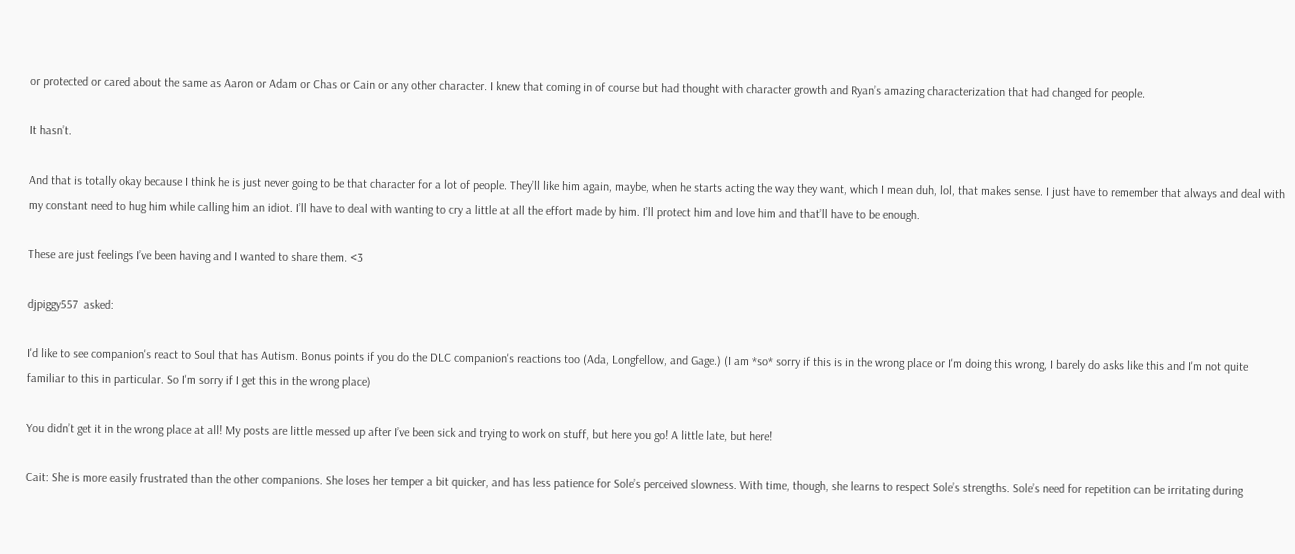or protected or cared about the same as Aaron or Adam or Chas or Cain or any other character. I knew that coming in of course but had thought with character growth and Ryan’s amazing characterization that had changed for people.

It hasn’t.

And that is totally okay because I think he is just never going to be that character for a lot of people. They’ll like him again, maybe, when he starts acting the way they want, which I mean duh, lol, that makes sense. I just have to remember that always and deal with my constant need to hug him while calling him an idiot. I’ll have to deal with wanting to cry a little at all the effort made by him. I’ll protect him and love him and that’ll have to be enough.

These are just feelings I’ve been having and I wanted to share them. <3

djpiggy557  asked:

I'd like to see companion's react to Soul that has Autism. Bonus points if you do the DLC companion's reactions too (Ada, Longfellow, and Gage.) (I am *so* sorry if this is in the wrong place or I'm doing this wrong, I barely do asks like this and I'm not quite familiar to this in particular. So I'm sorry if I get this in the wrong place)

You didn’t get it in the wrong place at all! My posts are little messed up after I’ve been sick and trying to work on stuff, but here you go! A little late, but here!

Cait: She is more easily frustrated than the other companions. She loses her temper a bit quicker, and has less patience for Sole’s perceived slowness. With time, though, she learns to respect Sole’s strengths. Sole’s need for repetition can be irritating during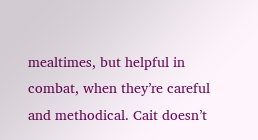mealtimes, but helpful in combat, when they’re careful and methodical. Cait doesn’t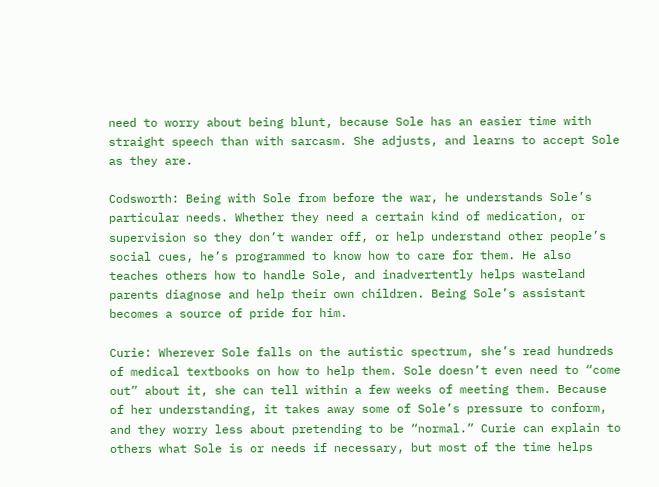need to worry about being blunt, because Sole has an easier time with straight speech than with sarcasm. She adjusts, and learns to accept Sole as they are.

Codsworth: Being with Sole from before the war, he understands Sole’s particular needs. Whether they need a certain kind of medication, or supervision so they don’t wander off, or help understand other people’s social cues, he’s programmed to know how to care for them. He also teaches others how to handle Sole, and inadvertently helps wasteland parents diagnose and help their own children. Being Sole’s assistant becomes a source of pride for him.

Curie: Wherever Sole falls on the autistic spectrum, she’s read hundreds of medical textbooks on how to help them. Sole doesn’t even need to “come out” about it, she can tell within a few weeks of meeting them. Because of her understanding, it takes away some of Sole’s pressure to conform, and they worry less about pretending to be “normal.” Curie can explain to others what Sole is or needs if necessary, but most of the time helps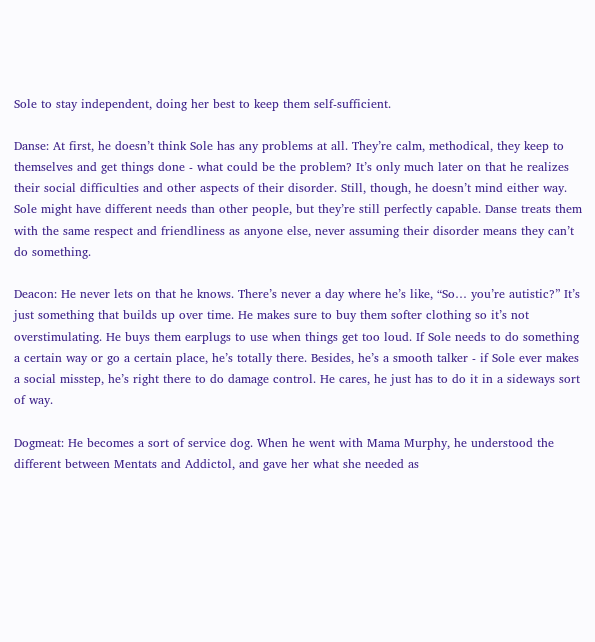Sole to stay independent, doing her best to keep them self-sufficient.

Danse: At first, he doesn’t think Sole has any problems at all. They’re calm, methodical, they keep to themselves and get things done - what could be the problem? It’s only much later on that he realizes their social difficulties and other aspects of their disorder. Still, though, he doesn’t mind either way. Sole might have different needs than other people, but they’re still perfectly capable. Danse treats them with the same respect and friendliness as anyone else, never assuming their disorder means they can’t do something.

Deacon: He never lets on that he knows. There’s never a day where he’s like, “So… you’re autistic?” It’s just something that builds up over time. He makes sure to buy them softer clothing so it’s not overstimulating. He buys them earplugs to use when things get too loud. If Sole needs to do something a certain way or go a certain place, he’s totally there. Besides, he’s a smooth talker - if Sole ever makes a social misstep, he’s right there to do damage control. He cares, he just has to do it in a sideways sort of way.

Dogmeat: He becomes a sort of service dog. When he went with Mama Murphy, he understood the different between Mentats and Addictol, and gave her what she needed as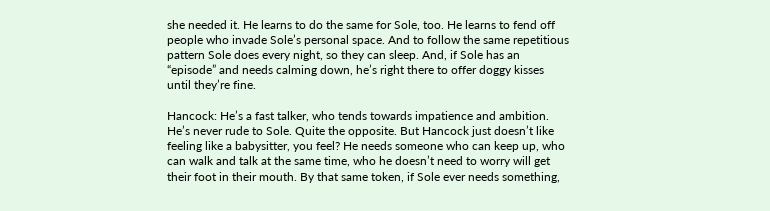she needed it. He learns to do the same for Sole, too. He learns to fend off people who invade Sole’s personal space. And to follow the same repetitious pattern Sole does every night, so they can sleep. And, if Sole has an “episode” and needs calming down, he’s right there to offer doggy kisses until they’re fine.

Hancock: He’s a fast talker, who tends towards impatience and ambition. He’s never rude to Sole. Quite the opposite. But Hancock just doesn’t like feeling like a babysitter, you feel? He needs someone who can keep up, who can walk and talk at the same time, who he doesn’t need to worry will get their foot in their mouth. By that same token, if Sole ever needs something,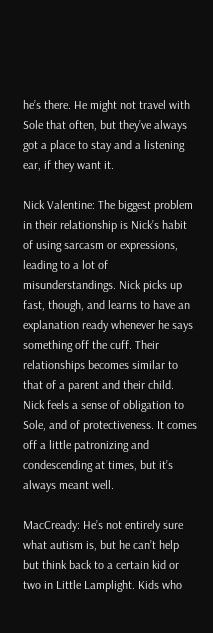he’s there. He might not travel with Sole that often, but they’ve always got a place to stay and a listening ear, if they want it.

Nick Valentine: The biggest problem in their relationship is Nick’s habit of using sarcasm or expressions, leading to a lot of misunderstandings. Nick picks up fast, though, and learns to have an explanation ready whenever he says something off the cuff. Their relationships becomes similar to that of a parent and their child. Nick feels a sense of obligation to Sole, and of protectiveness. It comes off a little patronizing and condescending at times, but it’s always meant well.

MacCready: He’s not entirely sure what autism is, but he can’t help but think back to a certain kid or two in Little Lamplight. Kids who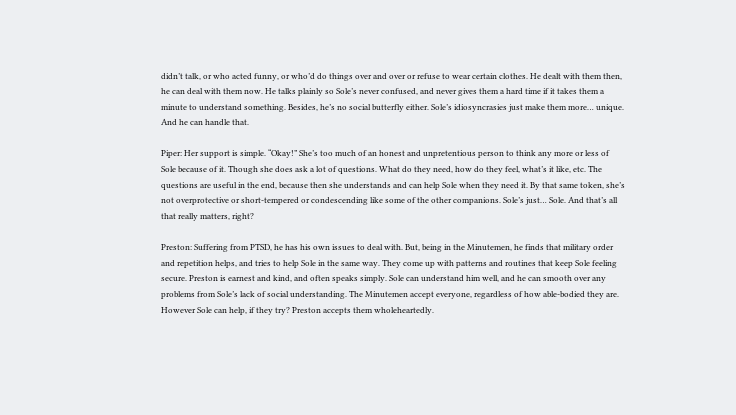didn’t talk, or who acted funny, or who’d do things over and over or refuse to wear certain clothes. He dealt with them then, he can deal with them now. He talks plainly so Sole’s never confused, and never gives them a hard time if it takes them a minute to understand something. Besides, he’s no social butterfly either. Sole’s idiosyncrasies just make them more… unique. And he can handle that.

Piper: Her support is simple. “Okay!” She’s too much of an honest and unpretentious person to think any more or less of Sole because of it. Though she does ask a lot of questions. What do they need, how do they feel, what’s it like, etc. The questions are useful in the end, because then she understands and can help Sole when they need it. By that same token, she’s not overprotective or short-tempered or condescending like some of the other companions. Sole’s just… Sole. And that’s all that really matters, right?

Preston: Suffering from PTSD, he has his own issues to deal with. But, being in the Minutemen, he finds that military order and repetition helps, and tries to help Sole in the same way. They come up with patterns and routines that keep Sole feeling secure. Preston is earnest and kind, and often speaks simply. Sole can understand him well, and he can smooth over any problems from Sole’s lack of social understanding. The Minutemen accept everyone, regardless of how able-bodied they are. However Sole can help, if they try? Preston accepts them wholeheartedly.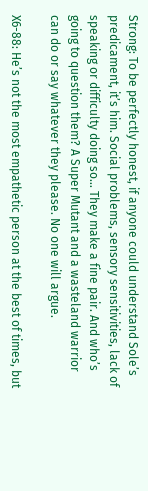Strong: To be perfectly honest, if anyone could understand Sole’s predicament, it’s him. Social problems, sensory sensitivities, lack of speaking or difficulty doing so… They make a fine pair. And who’s going to question them? A Super Mutant and a wasteland warrior can do or say whatever they please. No one will argue.

X6-88: He’s not the most empathetic person at the best of times, but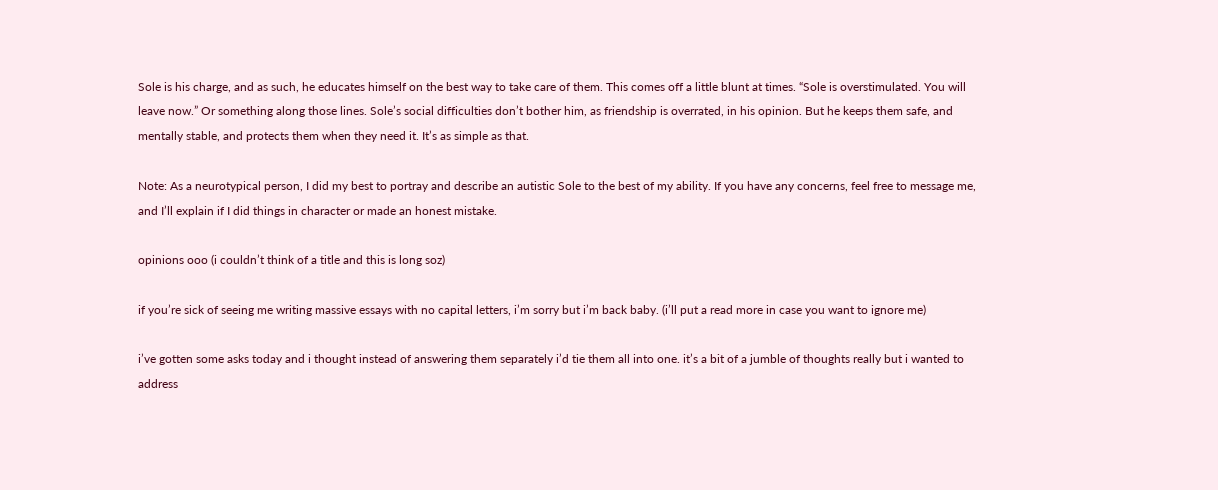Sole is his charge, and as such, he educates himself on the best way to take care of them. This comes off a little blunt at times. “Sole is overstimulated. You will leave now.” Or something along those lines. Sole’s social difficulties don’t bother him, as friendship is overrated, in his opinion. But he keeps them safe, and mentally stable, and protects them when they need it. It’s as simple as that.

Note: As a neurotypical person, I did my best to portray and describe an autistic Sole to the best of my ability. If you have any concerns, feel free to message me, and I’ll explain if I did things in character or made an honest mistake.

opinions ooo (i couldn’t think of a title and this is long soz)

if you’re sick of seeing me writing massive essays with no capital letters, i’m sorry but i’m back baby. (i’ll put a read more in case you want to ignore me)

i’ve gotten some asks today and i thought instead of answering them separately i’d tie them all into one. it’s a bit of a jumble of thoughts really but i wanted to address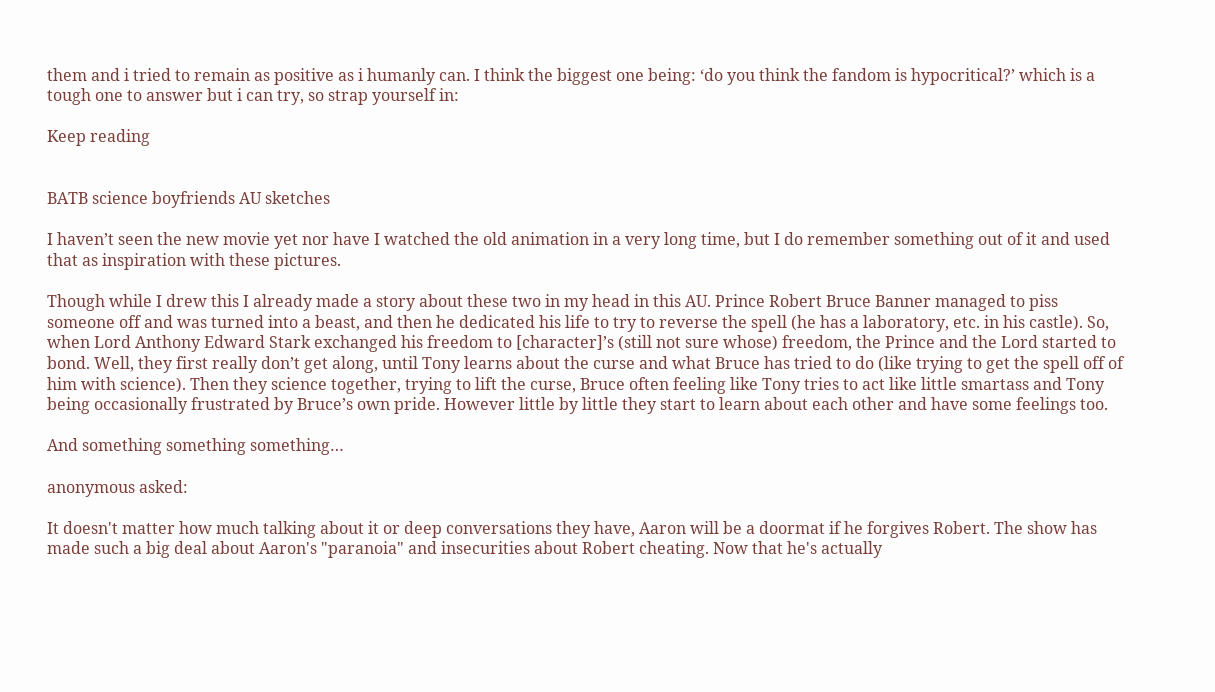them and i tried to remain as positive as i humanly can. I think the biggest one being: ‘do you think the fandom is hypocritical?’ which is a tough one to answer but i can try, so strap yourself in:

Keep reading


BATB science boyfriends AU sketches

I haven’t seen the new movie yet nor have I watched the old animation in a very long time, but I do remember something out of it and used that as inspiration with these pictures.

Though while I drew this I already made a story about these two in my head in this AU. Prince Robert Bruce Banner managed to piss someone off and was turned into a beast, and then he dedicated his life to try to reverse the spell (he has a laboratory, etc. in his castle). So, when Lord Anthony Edward Stark exchanged his freedom to [character]’s (still not sure whose) freedom, the Prince and the Lord started to bond. Well, they first really don’t get along, until Tony learns about the curse and what Bruce has tried to do (like trying to get the spell off of him with science). Then they science together, trying to lift the curse, Bruce often feeling like Tony tries to act like little smartass and Tony being occasionally frustrated by Bruce’s own pride. However little by little they start to learn about each other and have some feelings too.

And something something something…

anonymous asked:

It doesn't matter how much talking about it or deep conversations they have, Aaron will be a doormat if he forgives Robert. The show has made such a big deal about Aaron's "paranoia" and insecurities about Robert cheating. Now that he's actually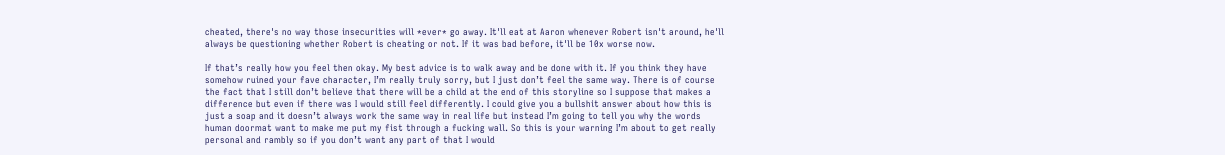cheated, there's no way those insecurities will *ever* go away. It'll eat at Aaron whenever Robert isn't around, he'll always be questioning whether Robert is cheating or not. If it was bad before, it'll be 10x worse now.

If that’s really how you feel then okay. My best advice is to walk away and be done with it. If you think they have somehow ruined your fave character, I’m really truly sorry, but I just don’t feel the same way. There is of course the fact that I still don’t believe that there will be a child at the end of this storyline so I suppose that makes a difference but even if there was I would still feel differently. I could give you a bullshit answer about how this is just a soap and it doesn’t always work the same way in real life but instead I’m going to tell you why the words human doormat want to make me put my fist through a fucking wall. So this is your warning I’m about to get really personal and rambly so if you don’t want any part of that I would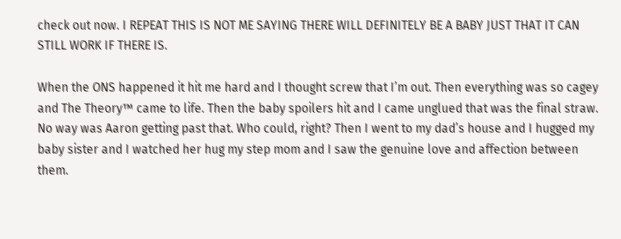check out now. I REPEAT THIS IS NOT ME SAYING THERE WILL DEFINITELY BE A BABY JUST THAT IT CAN STILL WORK IF THERE IS.

When the ONS happened it hit me hard and I thought screw that I’m out. Then everything was so cagey and The Theory™ came to life. Then the baby spoilers hit and I came unglued that was the final straw. No way was Aaron getting past that. Who could, right? Then I went to my dad’s house and I hugged my baby sister and I watched her hug my step mom and I saw the genuine love and affection between them.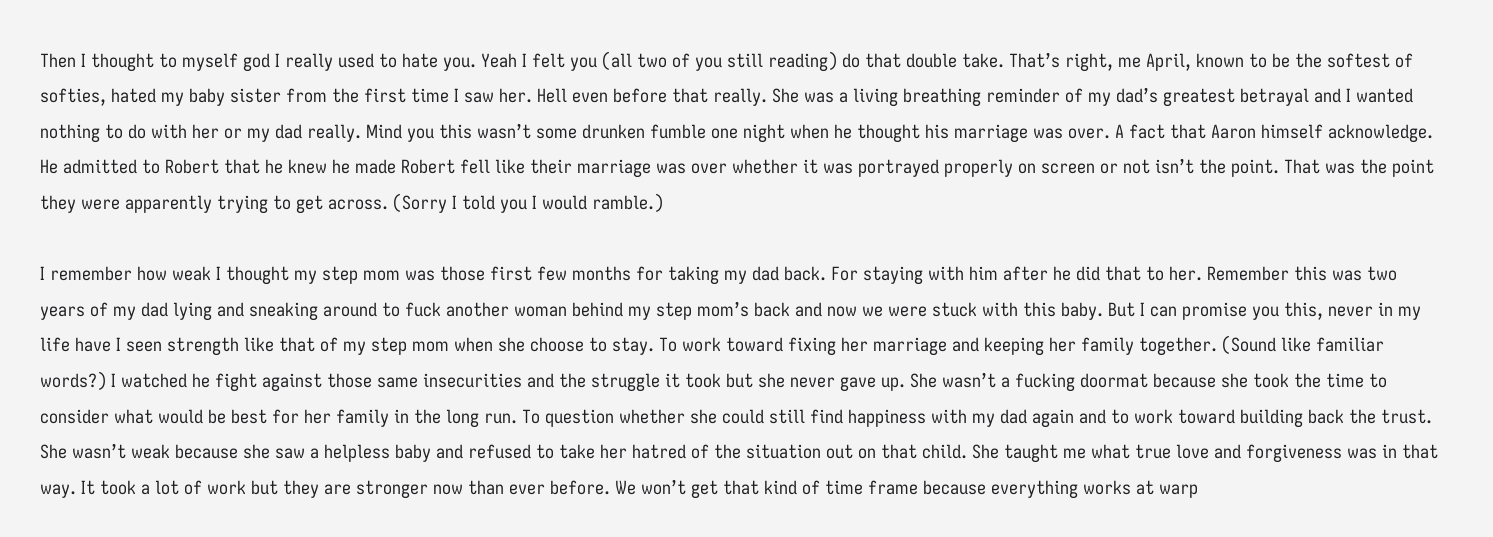Then I thought to myself god I really used to hate you. Yeah I felt you (all two of you still reading) do that double take. That’s right, me April, known to be the softest of softies, hated my baby sister from the first time I saw her. Hell even before that really. She was a living breathing reminder of my dad’s greatest betrayal and I wanted nothing to do with her or my dad really. Mind you this wasn’t some drunken fumble one night when he thought his marriage was over. A fact that Aaron himself acknowledge. He admitted to Robert that he knew he made Robert fell like their marriage was over whether it was portrayed properly on screen or not isn’t the point. That was the point they were apparently trying to get across. (Sorry I told you I would ramble.)

I remember how weak I thought my step mom was those first few months for taking my dad back. For staying with him after he did that to her. Remember this was two years of my dad lying and sneaking around to fuck another woman behind my step mom’s back and now we were stuck with this baby. But I can promise you this, never in my life have I seen strength like that of my step mom when she choose to stay. To work toward fixing her marriage and keeping her family together. (Sound like familiar words?) I watched he fight against those same insecurities and the struggle it took but she never gave up. She wasn’t a fucking doormat because she took the time to consider what would be best for her family in the long run. To question whether she could still find happiness with my dad again and to work toward building back the trust. She wasn’t weak because she saw a helpless baby and refused to take her hatred of the situation out on that child. She taught me what true love and forgiveness was in that way. It took a lot of work but they are stronger now than ever before. We won’t get that kind of time frame because everything works at warp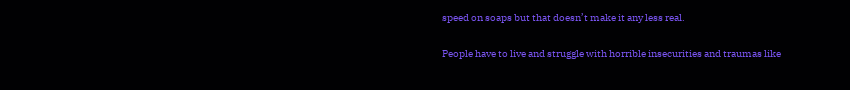speed on soaps but that doesn’t make it any less real.

People have to live and struggle with horrible insecurities and traumas like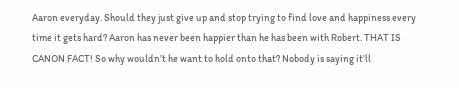Aaron everyday. Should they just give up and stop trying to find love and happiness every time it gets hard? Aaron has never been happier than he has been with Robert. THAT IS CANON FACT! So why wouldn’t he want to hold onto that? Nobody is saying it’ll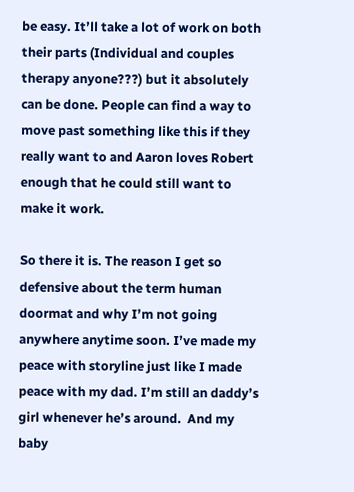be easy. It’ll take a lot of work on both their parts (Individual and couples therapy anyone???) but it absolutely can be done. People can find a way to move past something like this if they really want to and Aaron loves Robert enough that he could still want to make it work.

So there it is. The reason I get so defensive about the term human doormat and why I’m not going anywhere anytime soon. I’ve made my peace with storyline just like I made peace with my dad. I’m still an daddy’s girl whenever he’s around.  And my baby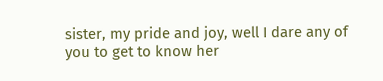sister, my pride and joy, well I dare any of you to get to know her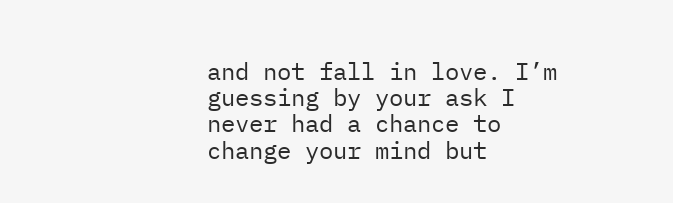and not fall in love. I’m guessing by your ask I never had a chance to change your mind but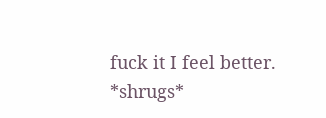fuck it I feel better. *shrugs*